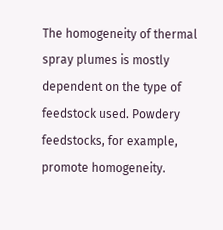The homogeneity of thermal spray plumes is mostly dependent on the type of feedstock used. Powdery feedstocks, for example, promote homogeneity.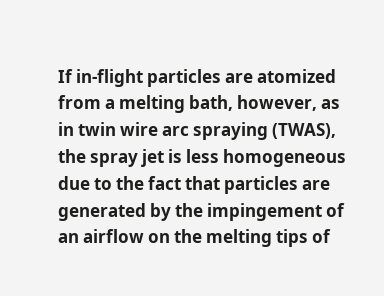If in-flight particles are atomized from a melting bath, however, as in twin wire arc spraying (TWAS), the spray jet is less homogeneous due to the fact that particles are generated by the impingement of an airflow on the melting tips of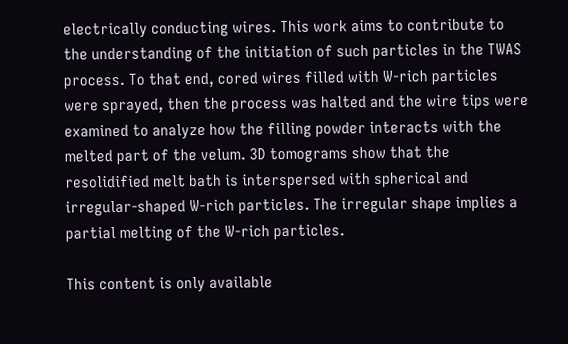electrically conducting wires. This work aims to contribute to the understanding of the initiation of such particles in the TWAS process. To that end, cored wires filled with W-rich particles were sprayed, then the process was halted and the wire tips were examined to analyze how the filling powder interacts with the melted part of the velum. 3D tomograms show that the resolidified melt bath is interspersed with spherical and irregular-shaped W-rich particles. The irregular shape implies a partial melting of the W-rich particles.

This content is only available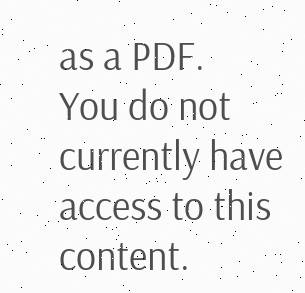as a PDF.
You do not currently have access to this content.